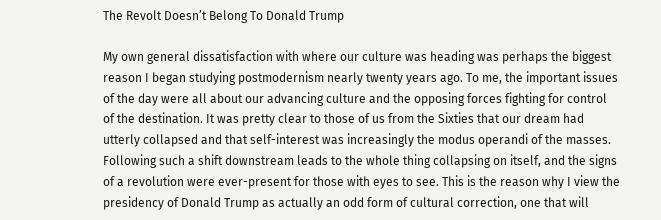The Revolt Doesn’t Belong To Donald Trump

My own general dissatisfaction with where our culture was heading was perhaps the biggest reason I began studying postmodernism nearly twenty years ago. To me, the important issues of the day were all about our advancing culture and the opposing forces fighting for control of the destination. It was pretty clear to those of us from the Sixties that our dream had utterly collapsed and that self-interest was increasingly the modus operandi of the masses. Following such a shift downstream leads to the whole thing collapsing on itself, and the signs of a revolution were ever-present for those with eyes to see. This is the reason why I view the presidency of Donald Trump as actually an odd form of cultural correction, one that will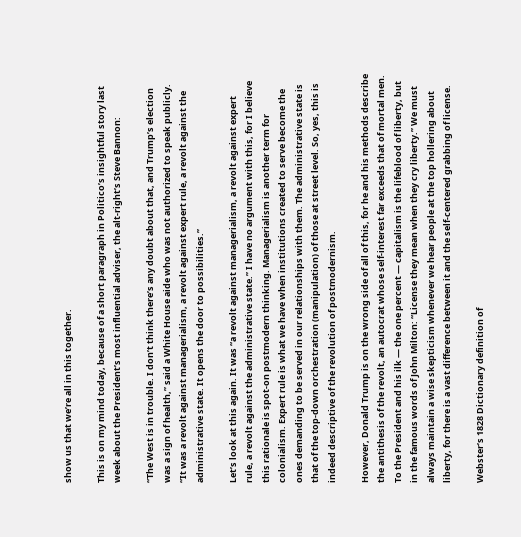show us that we’re all in this together.

This is on my mind today, because of a short paragraph in Politico’s insightful story last week about the President’s most influential adviser, the alt-right’s Steve Bannon:

“The West is in trouble. I don’t think there’s any doubt about that, and Trump’s election was a sign of health,” said a White House aide who was not authorized to speak publicly. “It was a revolt against managerialism, a revolt against expert rule, a revolt against the administrative state. It opens the door to possibilities.”

Let’s look at this again. It was “a revolt against managerialism, a revolt against expert rule, a revolt against the administrative state.” I have no argument with this, for I believe this rationale is spot-on postmodern thinking. Managerialism is another term for colonialism. Expert rule is what we have when institutions created to serve become the ones demanding to be served in our relationships with them. The administrative state is that of the top-down orchestration (manipulation) of those at street level. So, yes, this is indeed descriptive of the revolution of postmodernism.

However, Donald Trump is on the wrong side of all of this, for he and his methods describe the antithesis of the revolt, an autocrat whose self-interest far exceeds that of mortal men. To the President and his ilk — the one percent — capitalism is the lifeblood of liberty, but in the famous words of John Milton: “License they mean when they cry liberty.” We must always maintain a wise skepticism whenever we hear people at the top hollering about liberty, for there is a vast difference between it and the self-centered grabbing of license.

Webster’s 1828 Dictionary definition of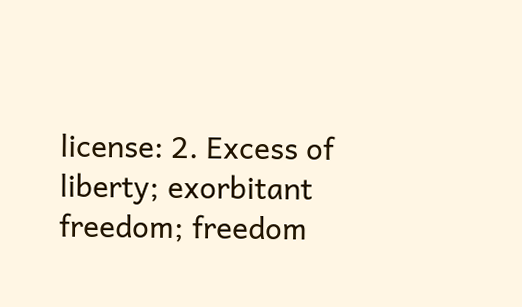license: 2. Excess of liberty; exorbitant freedom; freedom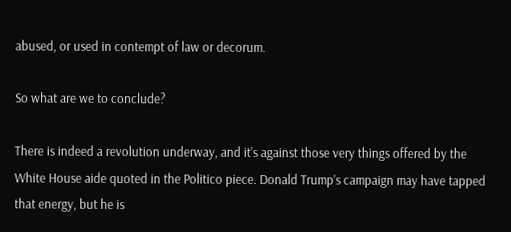abused, or used in contempt of law or decorum.

So what are we to conclude?

There is indeed a revolution underway, and it’s against those very things offered by the White House aide quoted in the Politico piece. Donald Trump’s campaign may have tapped that energy, but he is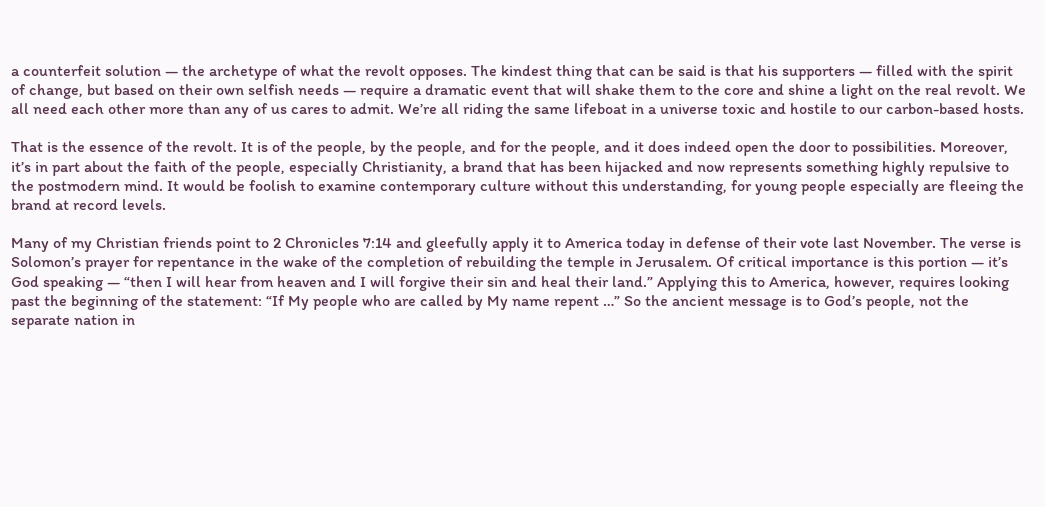a counterfeit solution — the archetype of what the revolt opposes. The kindest thing that can be said is that his supporters — filled with the spirit of change, but based on their own selfish needs — require a dramatic event that will shake them to the core and shine a light on the real revolt. We all need each other more than any of us cares to admit. We’re all riding the same lifeboat in a universe toxic and hostile to our carbon-based hosts.

That is the essence of the revolt. It is of the people, by the people, and for the people, and it does indeed open the door to possibilities. Moreover, it’s in part about the faith of the people, especially Christianity, a brand that has been hijacked and now represents something highly repulsive to the postmodern mind. It would be foolish to examine contemporary culture without this understanding, for young people especially are fleeing the brand at record levels.

Many of my Christian friends point to 2 Chronicles 7:14 and gleefully apply it to America today in defense of their vote last November. The verse is Solomon’s prayer for repentance in the wake of the completion of rebuilding the temple in Jerusalem. Of critical importance is this portion — it’s God speaking — “then I will hear from heaven and I will forgive their sin and heal their land.” Applying this to America, however, requires looking past the beginning of the statement: “If My people who are called by My name repent …” So the ancient message is to God’s people, not the separate nation in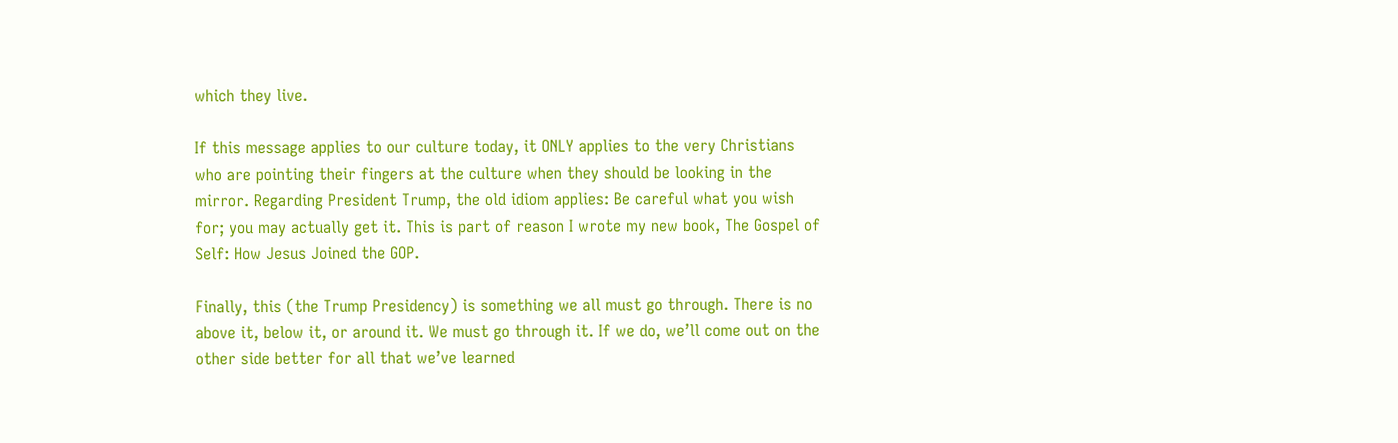which they live.

If this message applies to our culture today, it ONLY applies to the very Christians who are pointing their fingers at the culture when they should be looking in the mirror. Regarding President Trump, the old idiom applies: Be careful what you wish for; you may actually get it. This is part of reason I wrote my new book, The Gospel of Self: How Jesus Joined the GOP.

Finally, this (the Trump Presidency) is something we all must go through. There is no above it, below it, or around it. We must go through it. If we do, we’ll come out on the other side better for all that we’ve learned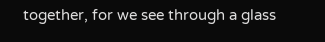together, for we see through a glass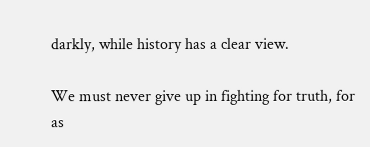darkly, while history has a clear view.

We must never give up in fighting for truth, for as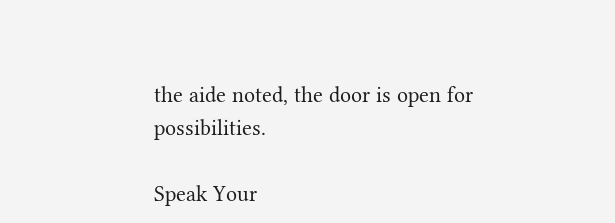the aide noted, the door is open for possibilities.

Speak Your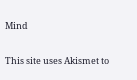Mind


This site uses Akismet to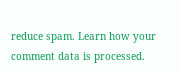reduce spam. Learn how your comment data is processed.